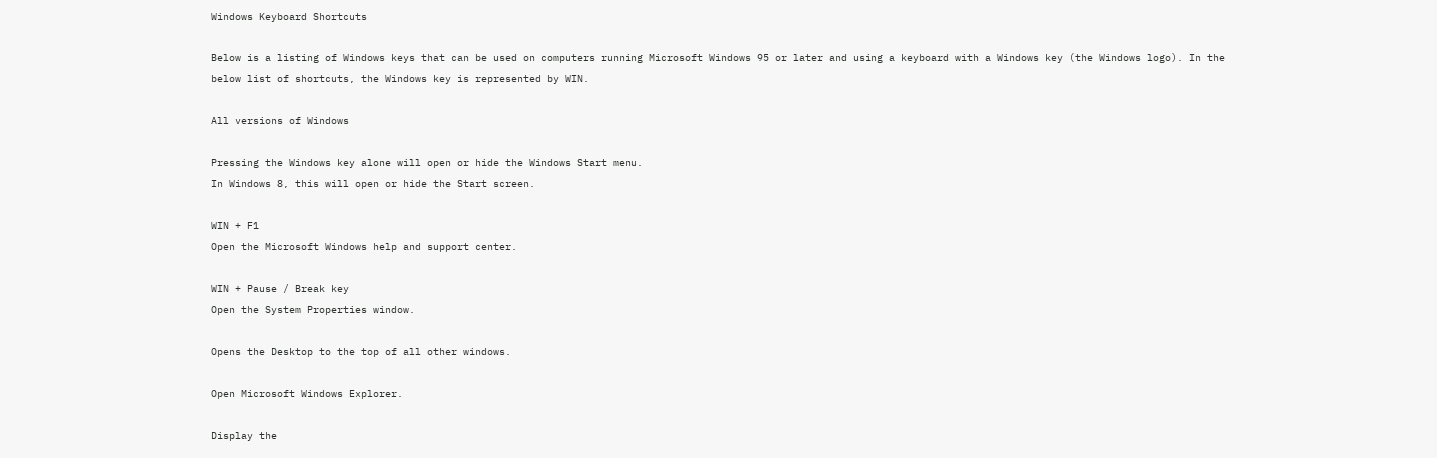Windows Keyboard Shortcuts

Below is a listing of Windows keys that can be used on computers running Microsoft Windows 95 or later and using a keyboard with a Windows key (the Windows logo). In the below list of shortcuts, the Windows key is represented by WIN.

All versions of Windows

Pressing the Windows key alone will open or hide the Windows Start menu.
In Windows 8, this will open or hide the Start screen.

WIN + F1
Open the Microsoft Windows help and support center.

WIN + Pause / Break key
Open the System Properties window.

Opens the Desktop to the top of all other windows.

Open Microsoft Windows Explorer.

Display the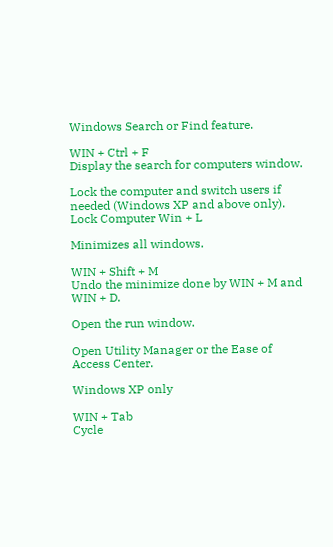Windows Search or Find feature.

WIN + Ctrl + F
Display the search for computers window.

Lock the computer and switch users if needed (Windows XP and above only).
Lock Computer Win + L

Minimizes all windows.

WIN + Shift + M
Undo the minimize done by WIN + M and WIN + D.

Open the run window.

Open Utility Manager or the Ease of Access Center.

Windows XP only

WIN + Tab
Cycle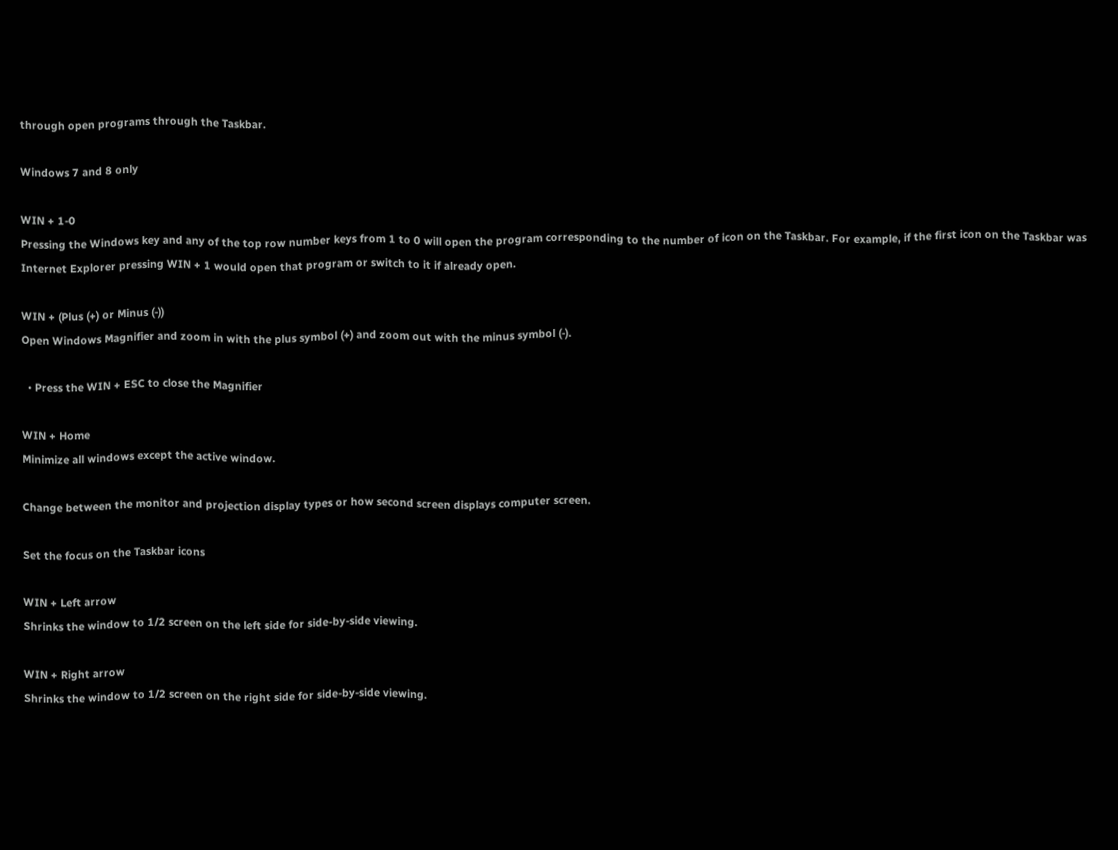through open programs through the Taskbar.

Windows 7 and 8 only

WIN + 1-0
Pressing the Windows key and any of the top row number keys from 1 to 0 will open the program corresponding to the number of icon on the Taskbar. For example, if the first icon on the Taskbar was Internet Explorer pressing WIN + 1 would open that program or switch to it if already open.

WIN + (Plus (+) or Minus (-))
Open Windows Magnifier and zoom in with the plus symbol (+) and zoom out with the minus symbol (-).

  • Press the WIN + ESC to close the Magnifier

WIN + Home
Minimize all windows except the active window.

Change between the monitor and projection display types or how second screen displays computer screen.

Set the focus on the Taskbar icons

WIN + Left arrow
Shrinks the window to 1/2 screen on the left side for side-by-side viewing.

WIN + Right arrow
Shrinks the window to 1/2 screen on the right side for side-by-side viewing.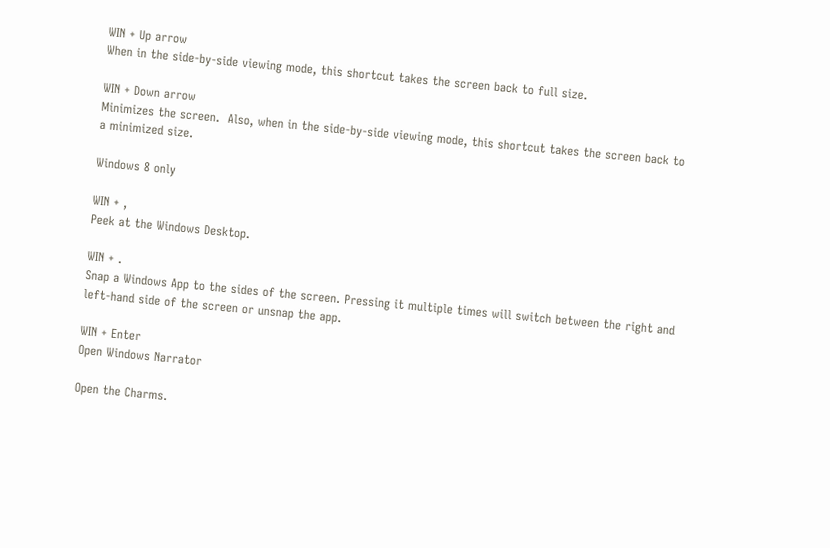WIN + Up arrow
When in the side-by-side viewing mode, this shortcut takes the screen back to full size.

WIN + Down arrow
Minimizes the screen.  Also, when in the side-by-side viewing mode, this shortcut takes the screen back to a minimized size.

Windows 8 only

WIN + ,
Peek at the Windows Desktop.

WIN + .
Snap a Windows App to the sides of the screen. Pressing it multiple times will switch between the right and left-hand side of the screen or unsnap the app.

WIN + Enter
Open Windows Narrator

Open the Charms.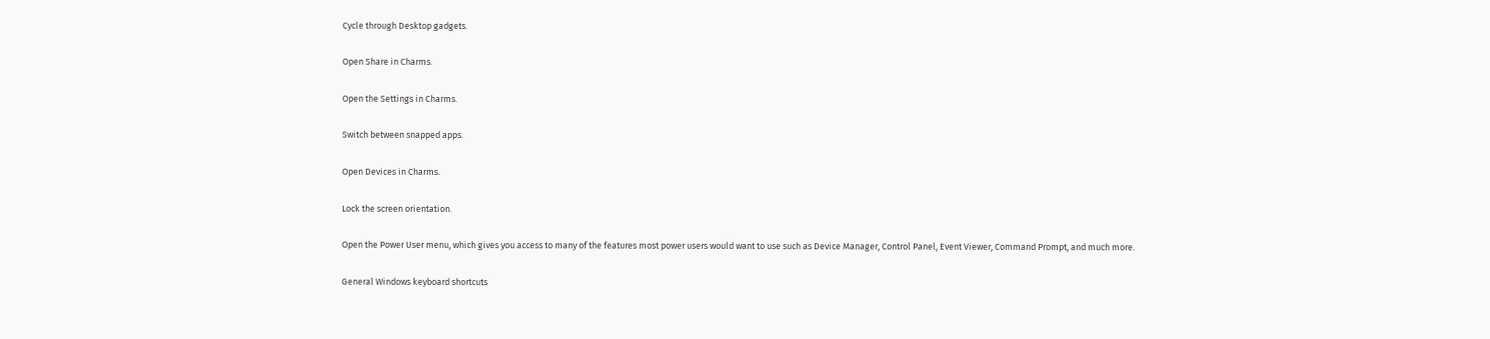Cycle through Desktop gadgets.

Open Share in Charms.

Open the Settings in Charms.

Switch between snapped apps.

Open Devices in Charms.

Lock the screen orientation.

Open the Power User menu, which gives you access to many of the features most power users would want to use such as Device Manager, Control Panel, Event Viewer, Command Prompt, and much more.

General Windows keyboard shortcuts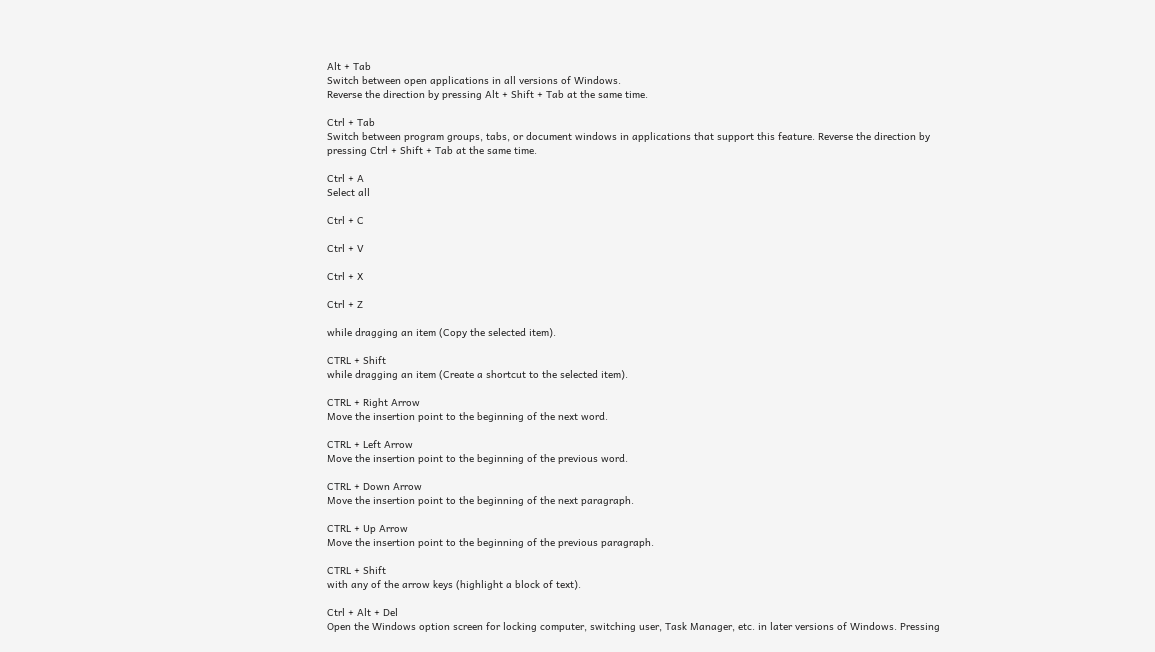Alt + Tab
Switch between open applications in all versions of Windows.
Reverse the direction by pressing Alt + Shift + Tab at the same time.

Ctrl + Tab
Switch between program groups, tabs, or document windows in applications that support this feature. Reverse the direction by pressing Ctrl + Shift + Tab at the same time.

Ctrl + A
Select all

Ctrl + C

Ctrl + V

Ctrl + X

Ctrl + Z

while dragging an item (Copy the selected item).

CTRL + Shift
while dragging an item (Create a shortcut to the selected item).

CTRL + Right Arrow
Move the insertion point to the beginning of the next word.

CTRL + Left Arrow
Move the insertion point to the beginning of the previous word.

CTRL + Down Arrow
Move the insertion point to the beginning of the next paragraph.

CTRL + Up Arrow
Move the insertion point to the beginning of the previous paragraph.

CTRL + Shift
with any of the arrow keys (highlight a block of text).

Ctrl + Alt + Del
Open the Windows option screen for locking computer, switching user, Task Manager, etc. in later versions of Windows. Pressing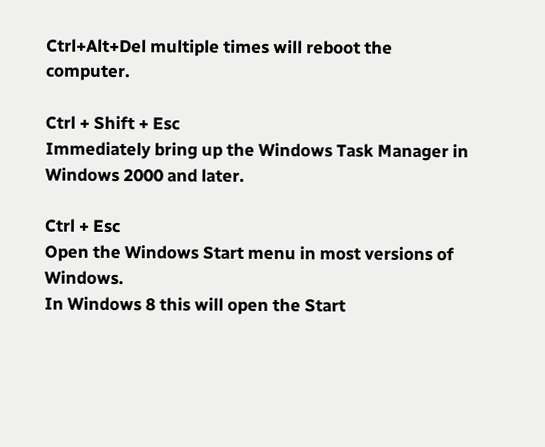Ctrl+Alt+Del multiple times will reboot the computer.

Ctrl + Shift + Esc
Immediately bring up the Windows Task Manager in Windows 2000 and later.

Ctrl + Esc
Open the Windows Start menu in most versions of Windows.
In Windows 8 this will open the Start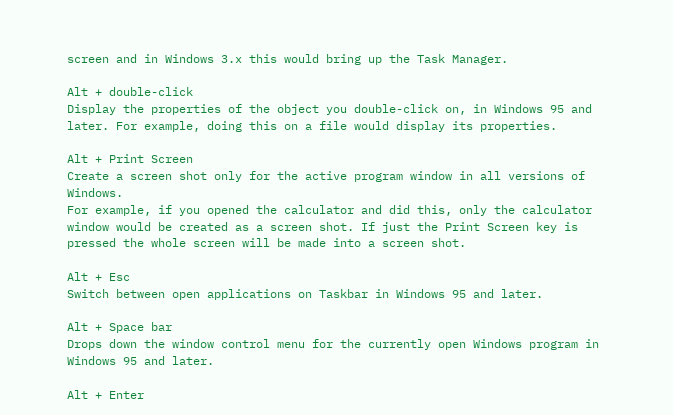screen and in Windows 3.x this would bring up the Task Manager.

Alt + double-click
Display the properties of the object you double-click on, in Windows 95 and later. For example, doing this on a file would display its properties.

Alt + Print Screen
Create a screen shot only for the active program window in all versions of Windows.
For example, if you opened the calculator and did this, only the calculator window would be created as a screen shot. If just the Print Screen key is pressed the whole screen will be made into a screen shot.

Alt + Esc
Switch between open applications on Taskbar in Windows 95 and later.

Alt + Space bar
Drops down the window control menu for the currently open Windows program in Windows 95 and later.

Alt + Enter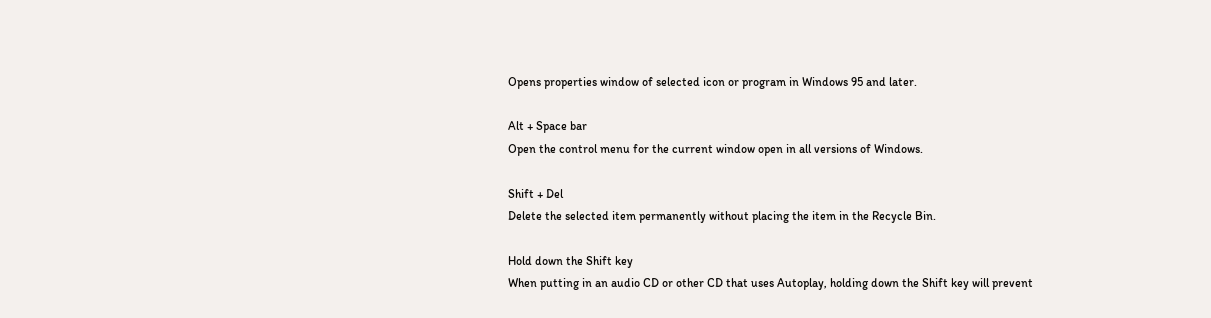Opens properties window of selected icon or program in Windows 95 and later.

Alt + Space bar
Open the control menu for the current window open in all versions of Windows.

Shift + Del
Delete the selected item permanently without placing the item in the Recycle Bin.

Hold down the Shift key
When putting in an audio CD or other CD that uses Autoplay, holding down the Shift key will prevent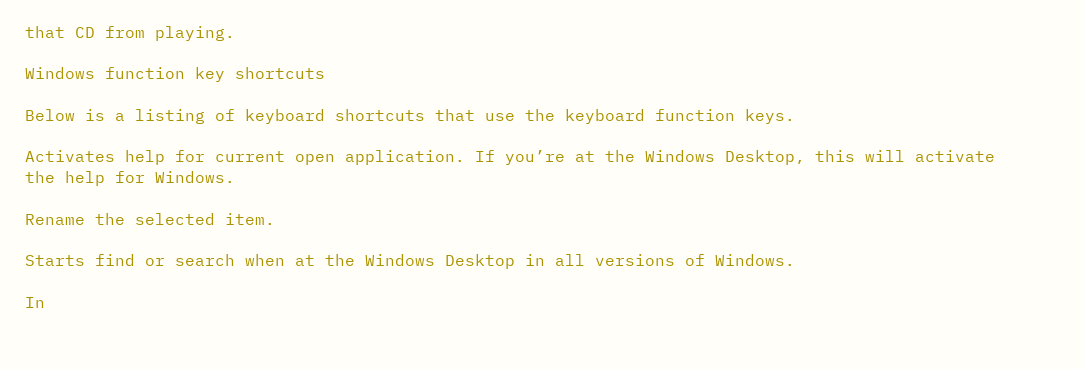that CD from playing.

Windows function key shortcuts

Below is a listing of keyboard shortcuts that use the keyboard function keys.

Activates help for current open application. If you’re at the Windows Desktop, this will activate the help for Windows.

Rename the selected item.

Starts find or search when at the Windows Desktop in all versions of Windows.

In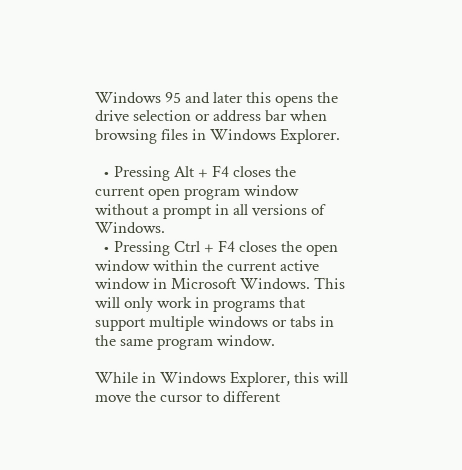Windows 95 and later this opens the drive selection or address bar when browsing files in Windows Explorer.

  • Pressing Alt + F4 closes the current open program window without a prompt in all versions of Windows.
  • Pressing Ctrl + F4 closes the open window within the current active window in Microsoft Windows. This will only work in programs that support multiple windows or tabs in the same program window.

While in Windows Explorer, this will move the cursor to different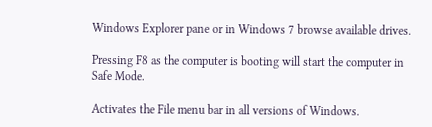Windows Explorer pane or in Windows 7 browse available drives.

Pressing F8 as the computer is booting will start the computer in Safe Mode.

Activates the File menu bar in all versions of Windows.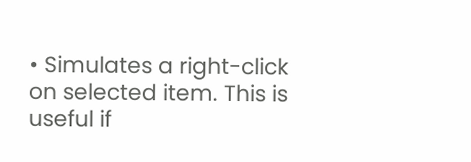• Simulates a right-click on selected item. This is useful if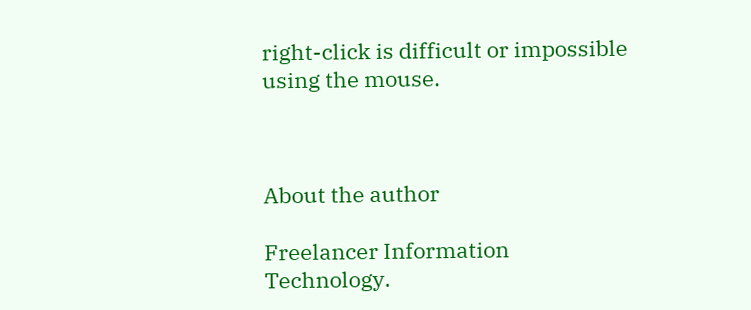right-click is difficult or impossible using the mouse.



About the author

Freelancer Information Technology.